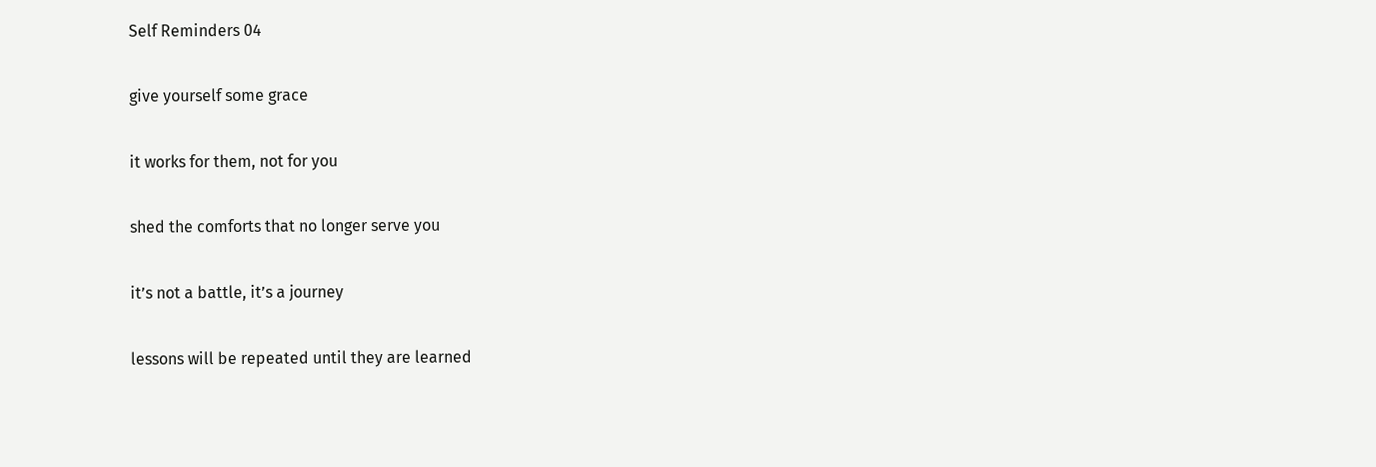Self Reminders 04

give yourself some grace

it works for them, not for you

shed the comforts that no longer serve you

it’s not a battle, it’s a journey

lessons will be repeated until they are learned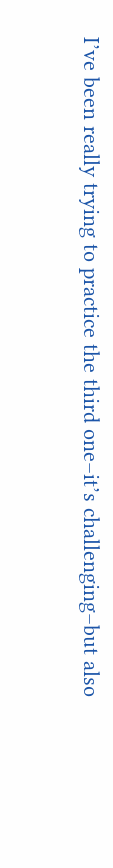I’ve been really trying to practice the third one–it’s challenging–but also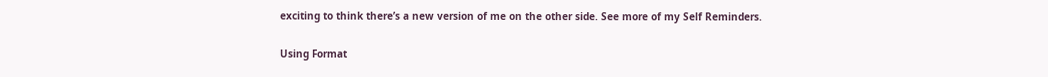exciting to think there’s a new version of me on the other side. See more of my Self Reminders.

Using Format